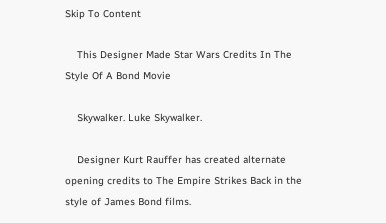Skip To Content

    This Designer Made Star Wars Credits In The Style Of A Bond Movie

    Skywalker. Luke Skywalker.

    Designer Kurt Rauffer has created alternate opening credits to The Empire Strikes Back in the style of James Bond films.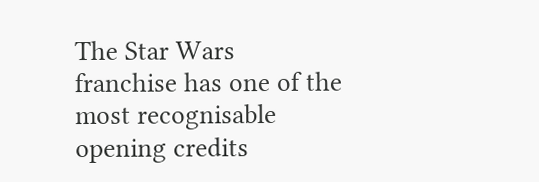The Star Wars franchise has one of the most recognisable opening credits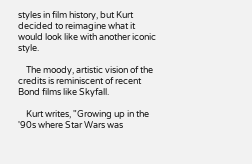styles in film history, but Kurt decided to reimagine what it would look like with another iconic style.

    The moody, artistic vision of the credits is reminiscent of recent Bond films like Skyfall.

    Kurt writes, "Growing up in the '90s where Star Wars was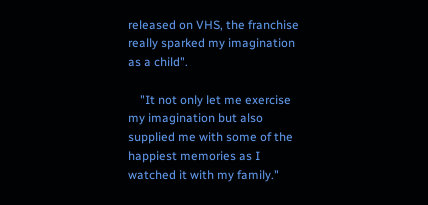released on VHS, the franchise really sparked my imagination as a child".

    "It not only let me exercise my imagination but also supplied me with some of the happiest memories as I watched it with my family."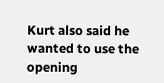Kurt also said he wanted to use the opening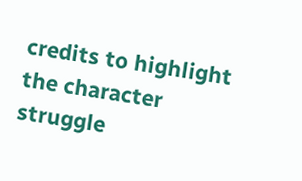credits to highlight the character struggle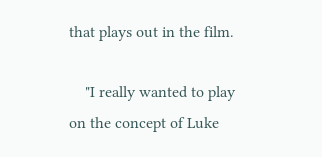that plays out in the film.

    "I really wanted to play on the concept of Luke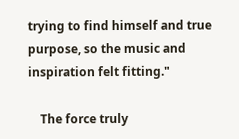trying to find himself and true purpose, so the music and inspiration felt fitting."

    The force truly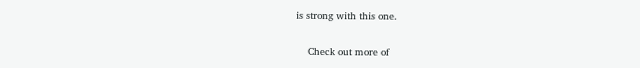is strong with this one.

    Check out more of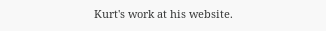Kurt's work at his website.